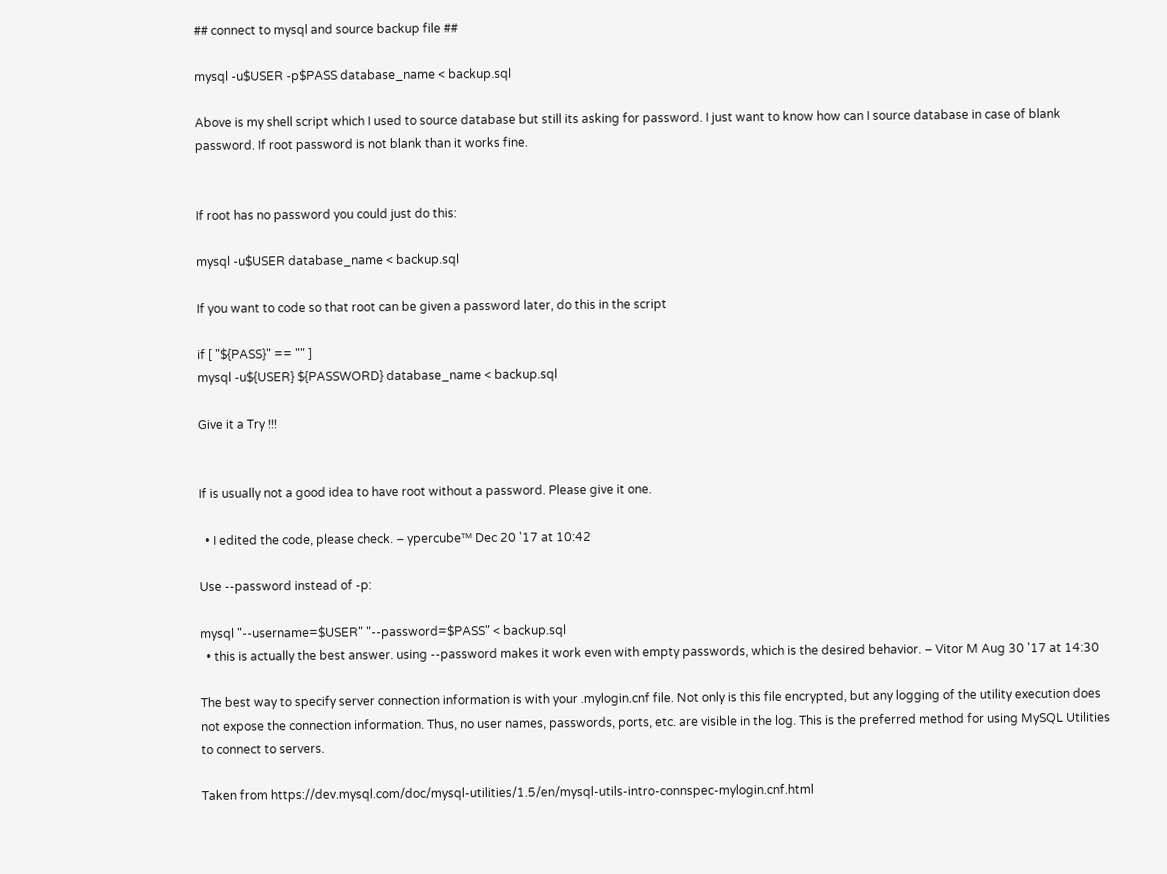## connect to mysql and source backup file ##

mysql -u$USER -p$PASS database_name < backup.sql

Above is my shell script which I used to source database but still its asking for password. I just want to know how can I source database in case of blank password. If root password is not blank than it works fine.


If root has no password you could just do this:

mysql -u$USER database_name < backup.sql

If you want to code so that root can be given a password later, do this in the script

if [ "${PASS}" == "" ]
mysql -u${USER} ${PASSWORD} database_name < backup.sql

Give it a Try !!!


If is usually not a good idea to have root without a password. Please give it one.

  • I edited the code, please check. – ypercubeᵀᴹ Dec 20 '17 at 10:42

Use --password instead of -p:

mysql "--username=$USER" "--password=$PASS" < backup.sql
  • this is actually the best answer. using --password makes it work even with empty passwords, which is the desired behavior. – Vitor M Aug 30 '17 at 14:30

The best way to specify server connection information is with your .mylogin.cnf file. Not only is this file encrypted, but any logging of the utility execution does not expose the connection information. Thus, no user names, passwords, ports, etc. are visible in the log. This is the preferred method for using MySQL Utilities to connect to servers.

Taken from https://dev.mysql.com/doc/mysql-utilities/1.5/en/mysql-utils-intro-connspec-mylogin.cnf.html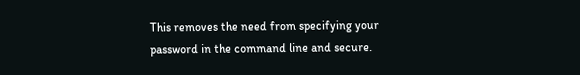This removes the need from specifying your password in the command line and secure.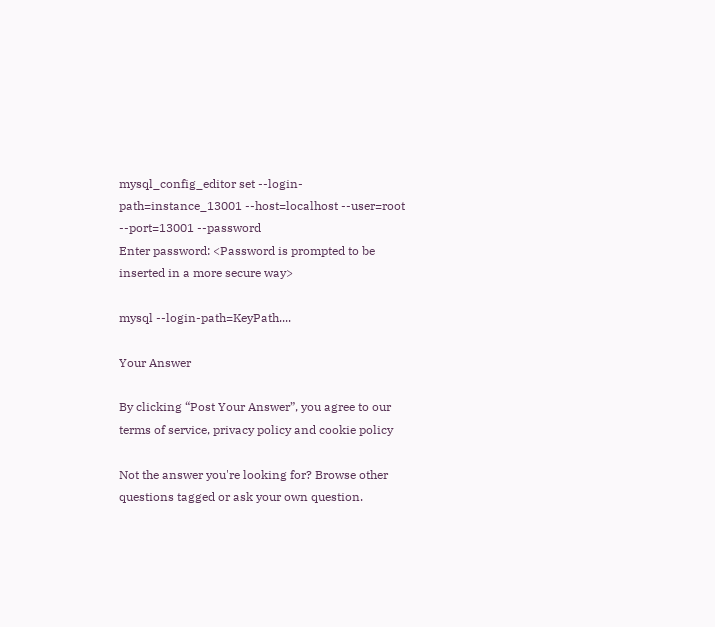mysql_config_editor set --login-path=instance_13001 --host=localhost --user=root --port=13001 --password
Enter password: <Password is prompted to be inserted in a more secure way>

mysql --login-path=KeyPath....

Your Answer

By clicking “Post Your Answer”, you agree to our terms of service, privacy policy and cookie policy

Not the answer you're looking for? Browse other questions tagged or ask your own question.